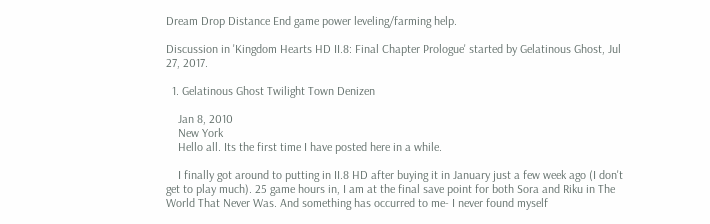Dream Drop Distance End game power leveling/farming help.

Discussion in 'Kingdom Hearts HD II.8: Final Chapter Prologue' started by Gelatinous Ghost, Jul 27, 2017.

  1. Gelatinous Ghost Twilight Town Denizen

    Jan 8, 2010
    New York
    Hello all. Its the first time I have posted here in a while.

    I finally got around to putting in II.8 HD after buying it in January just a few week ago (I don't get to play much). 25 game hours in, I am at the final save point for both Sora and Riku in The World That Never Was. And something has occurred to me- I never found myself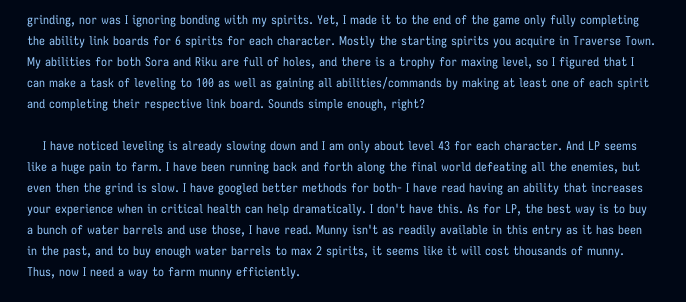grinding, nor was I ignoring bonding with my spirits. Yet, I made it to the end of the game only fully completing the ability link boards for 6 spirits for each character. Mostly the starting spirits you acquire in Traverse Town. My abilities for both Sora and Riku are full of holes, and there is a trophy for maxing level, so I figured that I can make a task of leveling to 100 as well as gaining all abilities/commands by making at least one of each spirit and completing their respective link board. Sounds simple enough, right?

    I have noticed leveling is already slowing down and I am only about level 43 for each character. And LP seems like a huge pain to farm. I have been running back and forth along the final world defeating all the enemies, but even then the grind is slow. I have googled better methods for both- I have read having an ability that increases your experience when in critical health can help dramatically. I don't have this. As for LP, the best way is to buy a bunch of water barrels and use those, I have read. Munny isn't as readily available in this entry as it has been in the past, and to buy enough water barrels to max 2 spirits, it seems like it will cost thousands of munny. Thus, now I need a way to farm munny efficiently.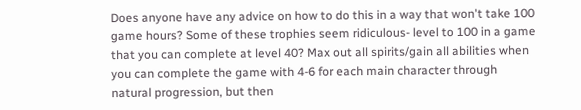Does anyone have any advice on how to do this in a way that won't take 100 game hours? Some of these trophies seem ridiculous- level to 100 in a game that you can complete at level 40? Max out all spirits/gain all abilities when you can complete the game with 4-6 for each main character through natural progression, but then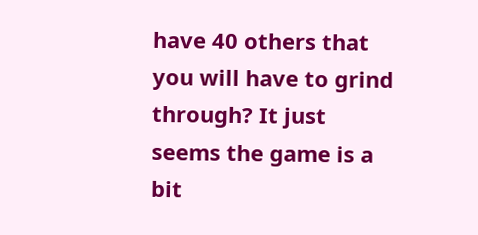have 40 others that you will have to grind through? It just seems the game is a bit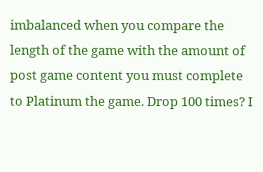imbalanced when you compare the length of the game with the amount of post game content you must complete to Platinum the game. Drop 100 times? I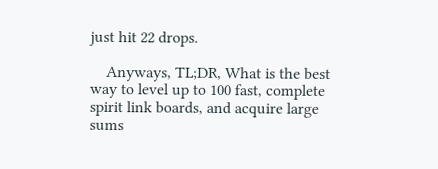just hit 22 drops.

    Anyways, TL;DR, What is the best way to level up to 100 fast, complete spirit link boards, and acquire large sums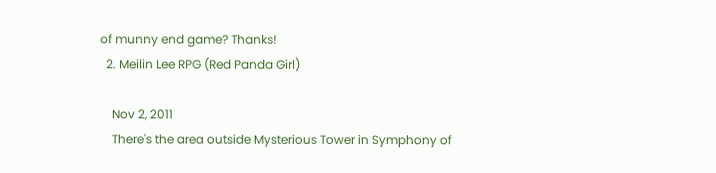of munny end game? Thanks!
  2. Meilin Lee RPG (Red Panda Girl)

    Nov 2, 2011
    There's the area outside Mysterious Tower in Symphony of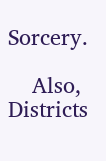Sorcery.

    Also, Districts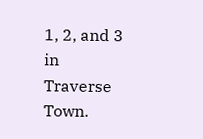1, 2, and 3 in Traverse Town.